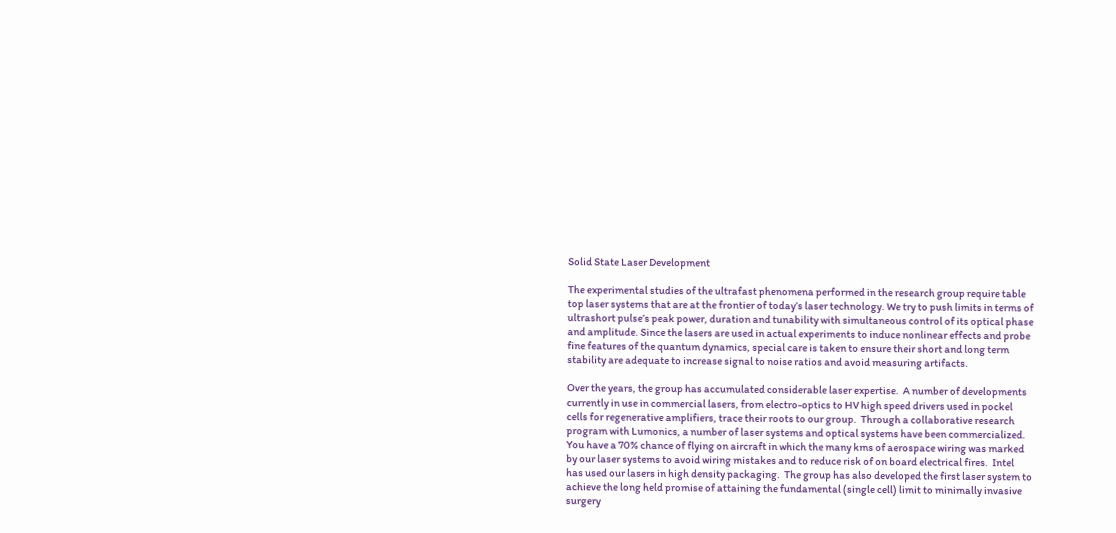Solid State Laser Development

The experimental studies of the ultrafast phenomena performed in the research group require table top laser systems that are at the frontier of today’s laser technology. We try to push limits in terms of ultrashort pulse’s peak power, duration and tunability with simultaneous control of its optical phase and amplitude. Since the lasers are used in actual experiments to induce nonlinear effects and probe fine features of the quantum dynamics, special care is taken to ensure their short and long term stability are adequate to increase signal to noise ratios and avoid measuring artifacts.

Over the years, the group has accumulated considerable laser expertise.  A number of developments currently in use in commercial lasers, from electro-optics to HV high speed drivers used in pockel cells for regenerative amplifiers, trace their roots to our group.  Through a collaborative research program with Lumonics, a number of laser systems and optical systems have been commercialized.  You have a 70% chance of flying on aircraft in which the many kms of aerospace wiring was marked by our laser systems to avoid wiring mistakes and to reduce risk of on board electrical fires.  Intel has used our lasers in high density packaging.  The group has also developed the first laser system to achieve the long held promise of attaining the fundamental (single cell) limit to minimally invasive surgery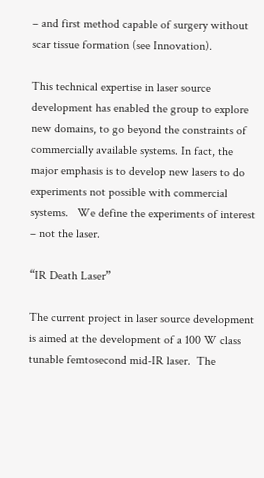– and first method capable of surgery without scar tissue formation (see Innovation).

This technical expertise in laser source development has enabled the group to explore new domains, to go beyond the constraints of commercially available systems. In fact, the major emphasis is to develop new lasers to do experiments not possible with commercial systems.   We define the experiments of interest – not the laser.

“IR Death Laser”

The current project in laser source development is aimed at the development of a 100 W class tunable femtosecond mid-IR laser.  The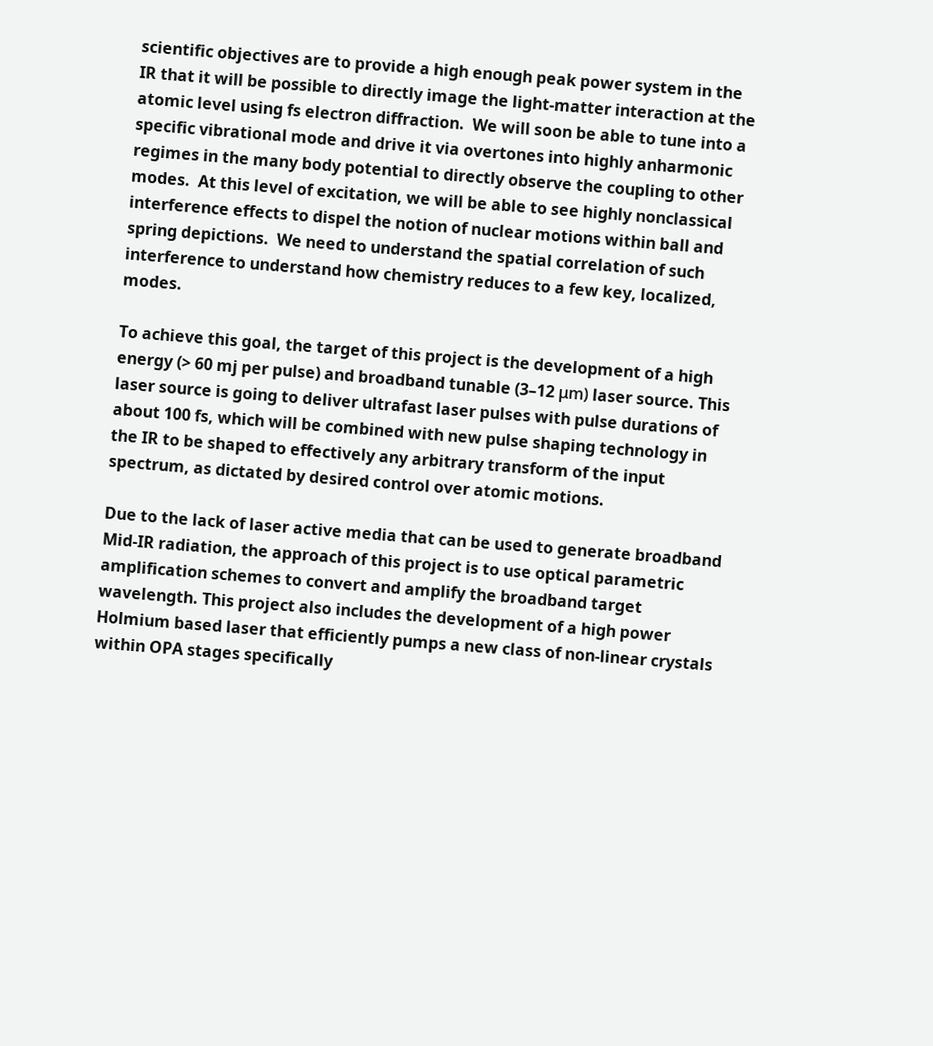scientific objectives are to provide a high enough peak power system in the IR that it will be possible to directly image the light-matter interaction at the atomic level using fs electron diffraction.  We will soon be able to tune into a specific vibrational mode and drive it via overtones into highly anharmonic regimes in the many body potential to directly observe the coupling to other modes.  At this level of excitation, we will be able to see highly nonclassical interference effects to dispel the notion of nuclear motions within ball and spring depictions.  We need to understand the spatial correlation of such interference to understand how chemistry reduces to a few key, localized, modes.

To achieve this goal, the target of this project is the development of a high energy (> 60 mj per pulse) and broadband tunable (3–12 μm) laser source. This laser source is going to deliver ultrafast laser pulses with pulse durations of about 100 fs, which will be combined with new pulse shaping technology in the IR to be shaped to effectively any arbitrary transform of the input spectrum, as dictated by desired control over atomic motions.

Due to the lack of laser active media that can be used to generate broadband Mid-IR radiation, the approach of this project is to use optical parametric amplification schemes to convert and amplify the broadband target wavelength. This project also includes the development of a high power Holmium based laser that efficiently pumps a new class of non-linear crystals within OPA stages specifically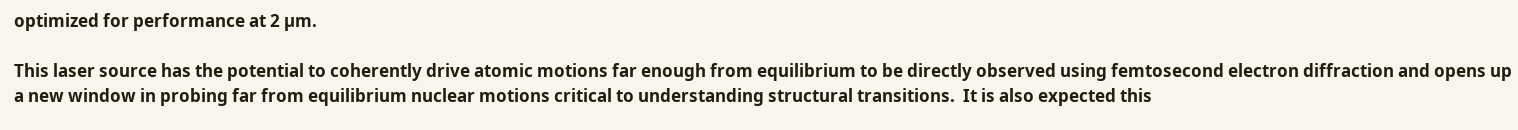optimized for performance at 2 µm.

This laser source has the potential to coherently drive atomic motions far enough from equilibrium to be directly observed using femtosecond electron diffraction and opens up a new window in probing far from equilibrium nuclear motions critical to understanding structural transitions.  It is also expected this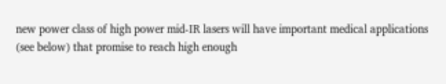new power class of high power mid-IR lasers will have important medical applications (see below) that promise to reach high enough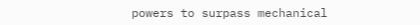powers to surpass mechanical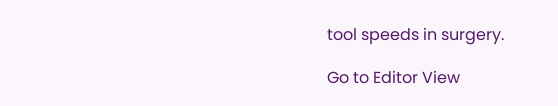tool speeds in surgery.

Go to Editor View